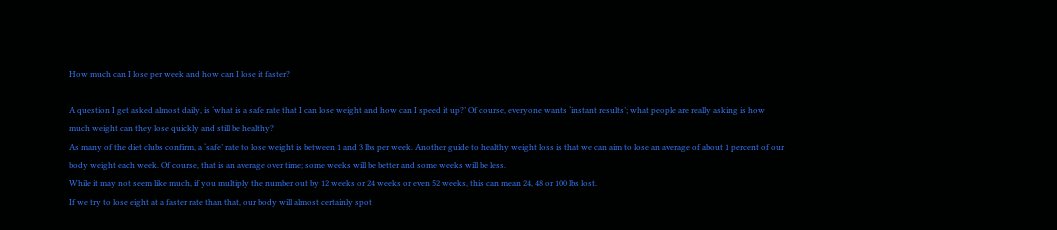How much can I lose per week and how can I lose it faster?

A question I get asked almost daily, is ‘what is a safe rate that I can lose weight and how can I speed it up?’ Of course, everyone wants ‘instant results’; what people are really asking is how much weight can they lose quickly and still be healthy?
As many of the diet clubs confirm, a ‘safe’ rate to lose weight is between 1 and 3 lbs per week. Another guide to healthy weight loss is that we can aim to lose an average of about 1 percent of our body weight each week. Of course, that is an average over time; some weeks will be better and some weeks will be less.
While it may not seem like much, if you multiply the number out by 12 weeks or 24 weeks or even 52 weeks, this can mean 24, 48 or 100 lbs lost.
If we try to lose eight at a faster rate than that, our body will almost certainly spot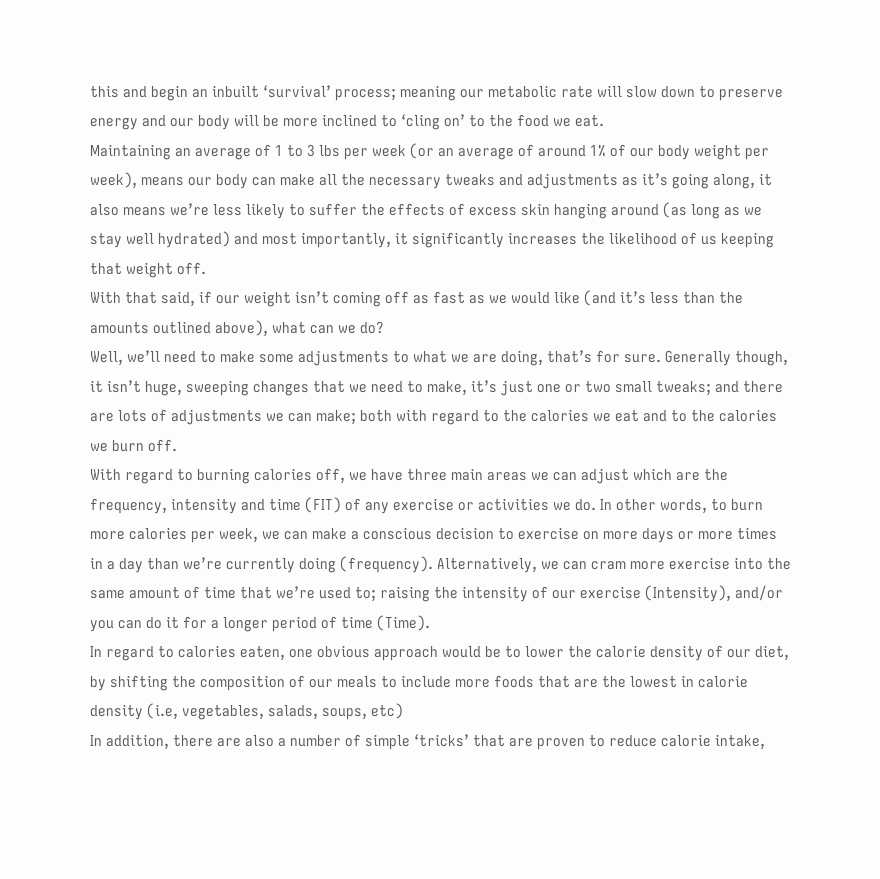this and begin an inbuilt ‘survival’ process; meaning our metabolic rate will slow down to preserve energy and our body will be more inclined to ‘cling on’ to the food we eat.
Maintaining an average of 1 to 3 lbs per week (or an average of around 1% of our body weight per week), means our body can make all the necessary tweaks and adjustments as it’s going along, it also means we’re less likely to suffer the effects of excess skin hanging around (as long as we stay well hydrated) and most importantly, it significantly increases the likelihood of us keeping that weight off.
With that said, if our weight isn’t coming off as fast as we would like (and it’s less than the amounts outlined above), what can we do?
Well, we’ll need to make some adjustments to what we are doing, that’s for sure. Generally though, it isn’t huge, sweeping changes that we need to make, it’s just one or two small tweaks; and there are lots of adjustments we can make; both with regard to the calories we eat and to the calories we burn off.
With regard to burning calories off, we have three main areas we can adjust which are the frequency, intensity and time (FIT) of any exercise or activities we do. In other words, to burn more calories per week, we can make a conscious decision to exercise on more days or more times in a day than we’re currently doing (frequency). Alternatively, we can cram more exercise into the same amount of time that we’re used to; raising the intensity of our exercise (Intensity), and/or you can do it for a longer period of time (Time).
In regard to calories eaten, one obvious approach would be to lower the calorie density of our diet, by shifting the composition of our meals to include more foods that are the lowest in calorie density (i.e, vegetables, salads, soups, etc)
In addition, there are also a number of simple ‘tricks’ that are proven to reduce calorie intake,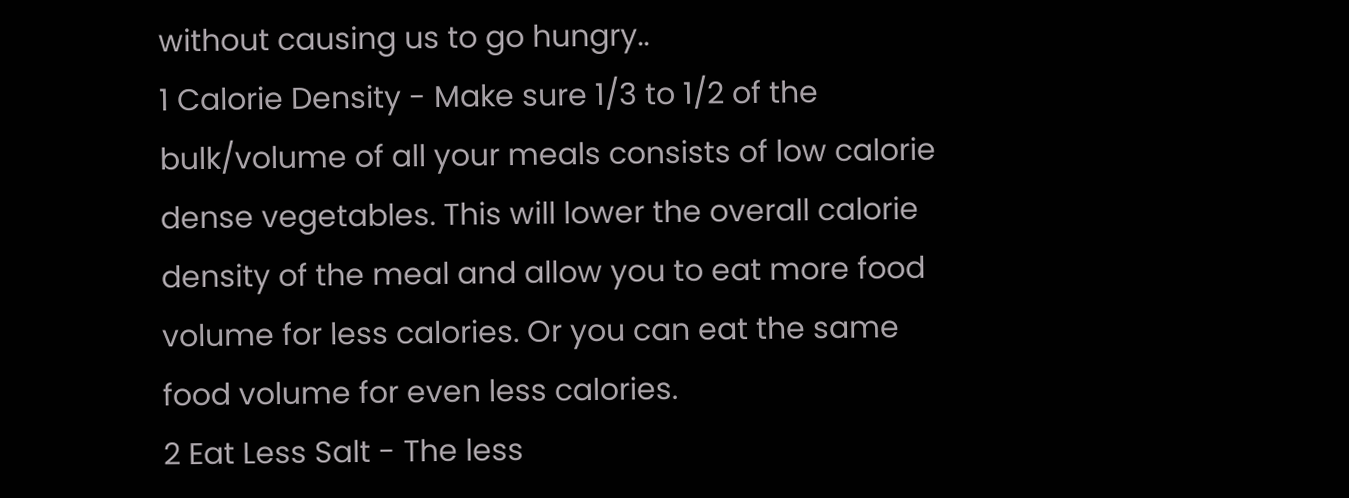without causing us to go hungry..
1 Calorie Density - Make sure 1/3 to 1/2 of the bulk/volume of all your meals consists of low calorie dense vegetables. This will lower the overall calorie density of the meal and allow you to eat more food volume for less calories. Or you can eat the same food volume for even less calories.
2 Eat Less Salt - The less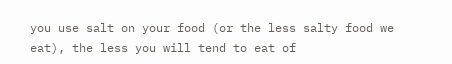you use salt on your food (or the less salty food we eat), the less you will tend to eat of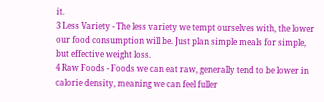it.
3 Less Variety - The less variety we tempt ourselves with, the lower our food consumption will be. Just plan simple meals for simple, but effective weight loss.
4 Raw Foods - Foods we can eat raw, generally tend to be lower in calorie density, meaning we can feel fuller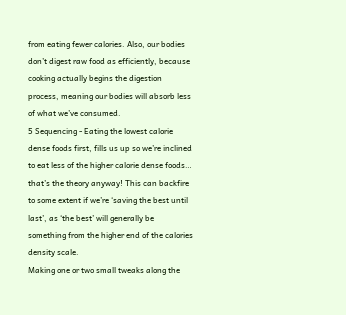from eating fewer calories. Also, our bodies don’t digest raw food as efficiently, because cooking actually begins the digestion process, meaning our bodies will absorb less of what we’ve consumed.
5 Sequencing - Eating the lowest calorie dense foods first, fills us up so we’re inclined to eat less of the higher calorie dense foods… that’s the theory anyway! This can backfire to some extent if we’re ‘saving the best until last’, as ‘the best’ will generally be something from the higher end of the calories density scale.
Making one or two small tweaks along the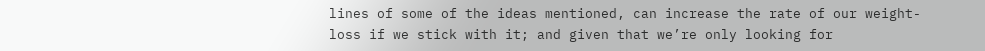lines of some of the ideas mentioned, can increase the rate of our weight-loss if we stick with it; and given that we’re only looking for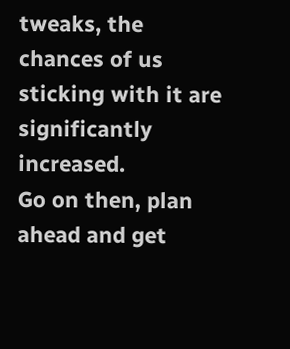tweaks, the chances of us sticking with it are significantly increased.
Go on then, plan ahead and get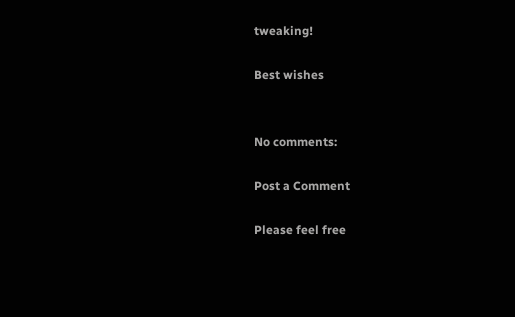tweaking!

Best wishes


No comments:

Post a Comment

Please feel free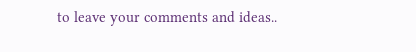to leave your comments and ideas..